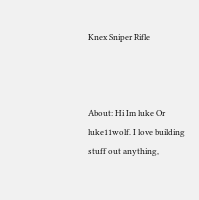Knex Sniper Rifle



About: Hi Im luke Or luke11wolf. I love building stuff out anything,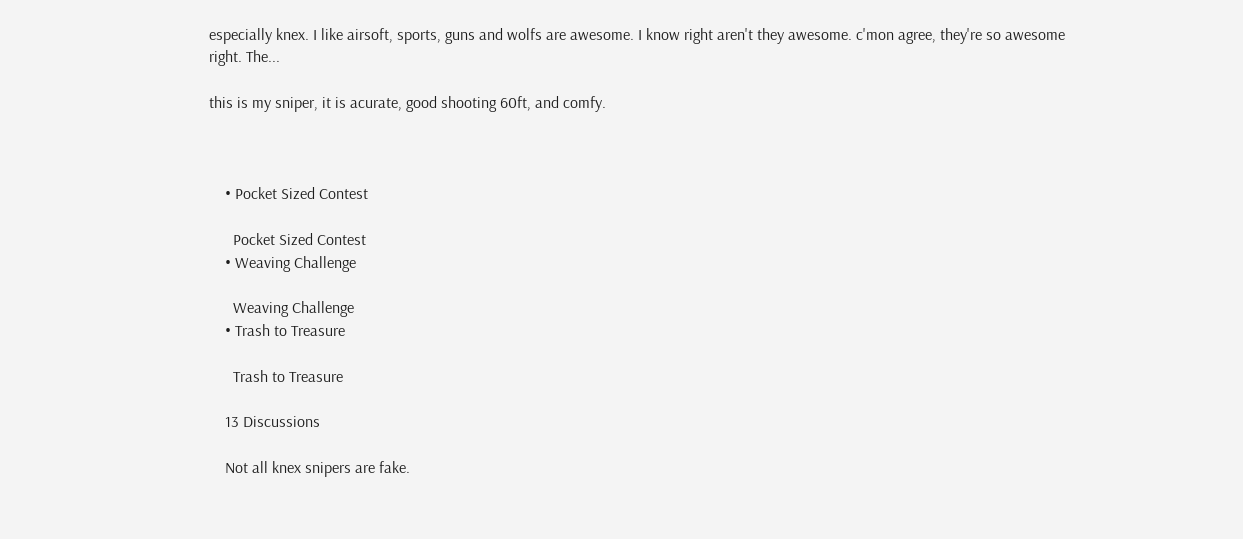especially knex. I like airsoft, sports, guns and wolfs are awesome. I know right aren't they awesome. c'mon agree, they're so awesome right. The...

this is my sniper, it is acurate, good shooting 60ft, and comfy.



    • Pocket Sized Contest

      Pocket Sized Contest
    • Weaving Challenge

      Weaving Challenge
    • Trash to Treasure

      Trash to Treasure

    13 Discussions

    Not all knex snipers are fake.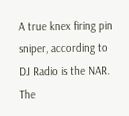A true knex firing pin sniper, according to DJ Radio is the NAR. The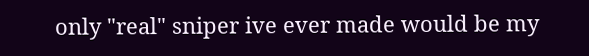only "real" sniper ive ever made would be my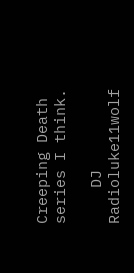Creeping Death series I think.

    DJ Radioluke11wolf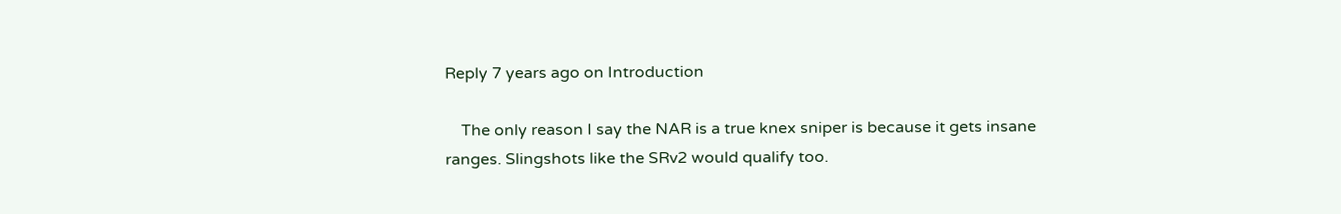Reply 7 years ago on Introduction

    The only reason I say the NAR is a true knex sniper is because it gets insane ranges. Slingshots like the SRv2 would qualify too.